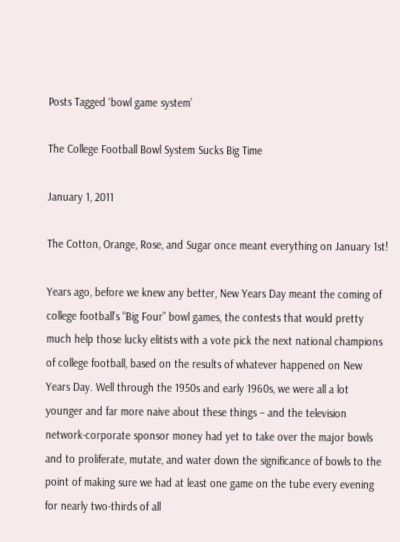Posts Tagged ‘bowl game system’

The College Football Bowl System Sucks Big Time

January 1, 2011

The Cotton, Orange, Rose, and Sugar once meant everything on January 1st!

Years ago, before we knew any better, New Years Day meant the coming of college football’s “Big Four” bowl games, the contests that would pretty much help those lucky elitists with a vote pick the next national champions of college football, based on the results of whatever happened on New Years Day. Well through the 1950s and early 1960s, we were all a lot younger and far more naive about these things – and the television network-corporate sponsor money had yet to take over the major bowls and to proliferate, mutate, and water down the significance of bowls to the point of making sure we had at least one game on the tube every evening for nearly two-thirds of all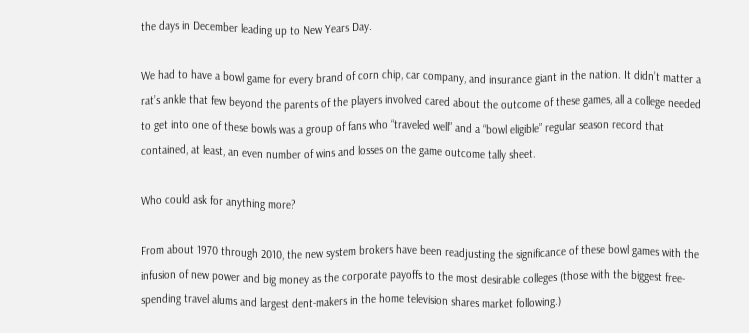the days in December leading up to New Years Day.

We had to have a bowl game for every brand of corn chip, car company, and insurance giant in the nation. It didn’t matter a rat’s ankle that few beyond the parents of the players involved cared about the outcome of these games, all a college needed to get into one of these bowls was a group of fans who “traveled well” and a “bowl eligible” regular season record that contained, at least, an even number of wins and losses on the game outcome tally sheet.

Who could ask for anything more?

From about 1970 through 2010, the new system brokers have been readjusting the significance of these bowl games with the infusion of new power and big money as the corporate payoffs to the most desirable colleges (those with the biggest free-spending travel alums and largest dent-makers in the home television shares market following.)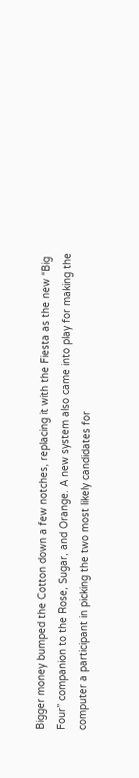Bigger money bumped the Cotton down a few notches, replacing it with the Fiesta as the new “Big Four” companion to the Rose, Sugar, and Orange. A new system also came into play for making the computer a participant in picking the two most likely candidates for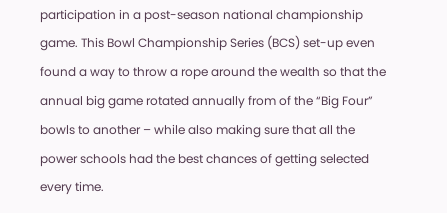participation in a post-season national championship game. This Bowl Championship Series (BCS) set-up even found a way to throw a rope around the wealth so that the annual big game rotated annually from of the “Big Four” bowls to another – while also making sure that all the power schools had the best chances of getting selected every time.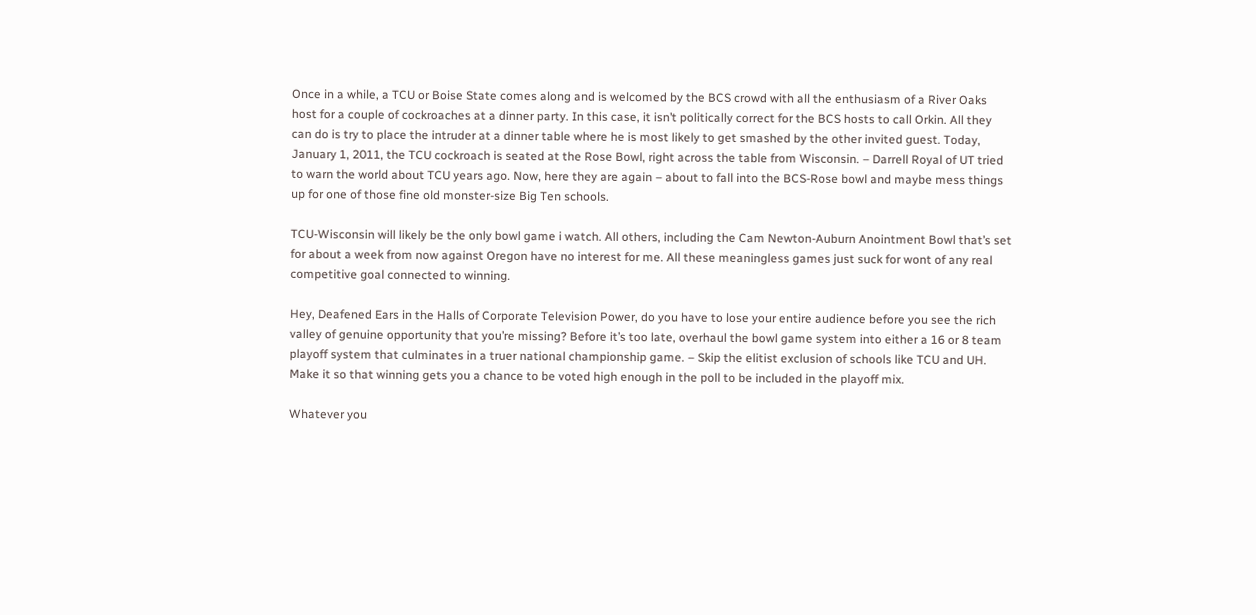Once in a while, a TCU or Boise State comes along and is welcomed by the BCS crowd with all the enthusiasm of a River Oaks host for a couple of cockroaches at a dinner party. In this case, it isn’t politically correct for the BCS hosts to call Orkin. All they can do is try to place the intruder at a dinner table where he is most likely to get smashed by the other invited guest. Today, January 1, 2011, the TCU cockroach is seated at the Rose Bowl, right across the table from Wisconsin. – Darrell Royal of UT tried to warn the world about TCU years ago. Now, here they are again – about to fall into the BCS-Rose bowl and maybe mess things up for one of those fine old monster-size Big Ten schools.

TCU-Wisconsin will likely be the only bowl game i watch. All others, including the Cam Newton-Auburn Anointment Bowl that’s set for about a week from now against Oregon have no interest for me. All these meaningless games just suck for wont of any real competitive goal connected to winning.

Hey, Deafened Ears in the Halls of Corporate Television Power, do you have to lose your entire audience before you see the rich valley of genuine opportunity that you’re missing? Before it’s too late, overhaul the bowl game system into either a 16 or 8 team playoff system that culminates in a truer national championship game. – Skip the elitist exclusion of schools like TCU and UH. Make it so that winning gets you a chance to be voted high enough in the poll to be included in the playoff mix.

Whatever you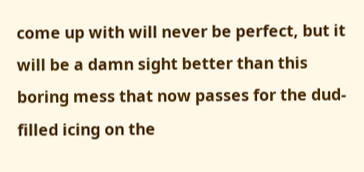come up with will never be perfect, but it will be a damn sight better than this boring mess that now passes for the dud-filled icing on the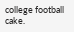college football cake.